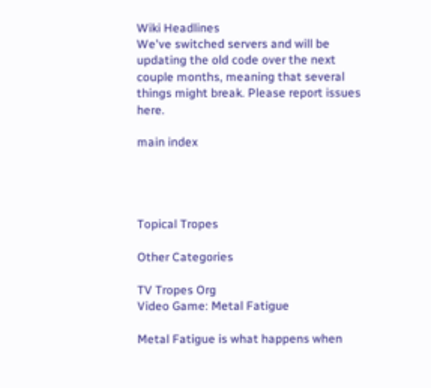Wiki Headlines
We've switched servers and will be updating the old code over the next couple months, meaning that several things might break. Please report issues here.

main index




Topical Tropes

Other Categories

TV Tropes Org
Video Game: Metal Fatigue

Metal Fatigue is what happens when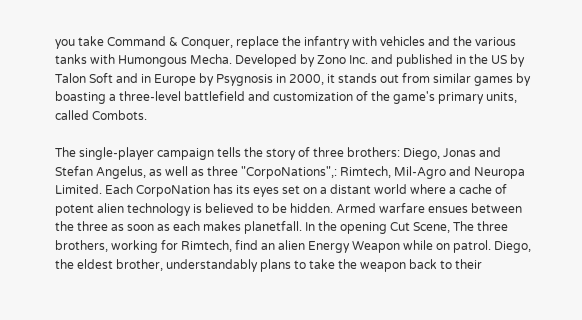you take Command & Conquer, replace the infantry with vehicles and the various tanks with Humongous Mecha. Developed by Zono Inc. and published in the US by Talon Soft and in Europe by Psygnosis in 2000, it stands out from similar games by boasting a three-level battlefield and customization of the game's primary units, called Combots.

The single-player campaign tells the story of three brothers: Diego, Jonas and Stefan Angelus, as well as three "CorpoNations",: Rimtech, Mil-Agro and Neuropa Limited. Each CorpoNation has its eyes set on a distant world where a cache of potent alien technology is believed to be hidden. Armed warfare ensues between the three as soon as each makes planetfall. In the opening Cut Scene, The three brothers, working for Rimtech, find an alien Energy Weapon while on patrol. Diego, the eldest brother, understandably plans to take the weapon back to their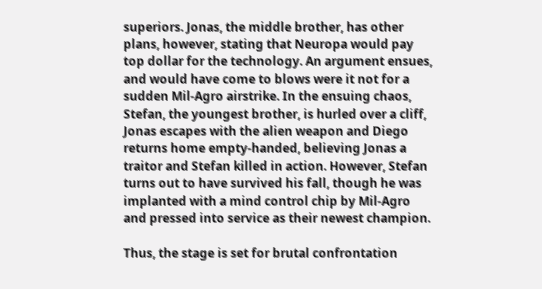superiors. Jonas, the middle brother, has other plans, however, stating that Neuropa would pay top dollar for the technology. An argument ensues, and would have come to blows were it not for a sudden Mil-Agro airstrike. In the ensuing chaos, Stefan, the youngest brother, is hurled over a cliff, Jonas escapes with the alien weapon and Diego returns home empty-handed, believing Jonas a traitor and Stefan killed in action. However, Stefan turns out to have survived his fall, though he was implanted with a mind control chip by Mil-Agro and pressed into service as their newest champion.

Thus, the stage is set for brutal confrontation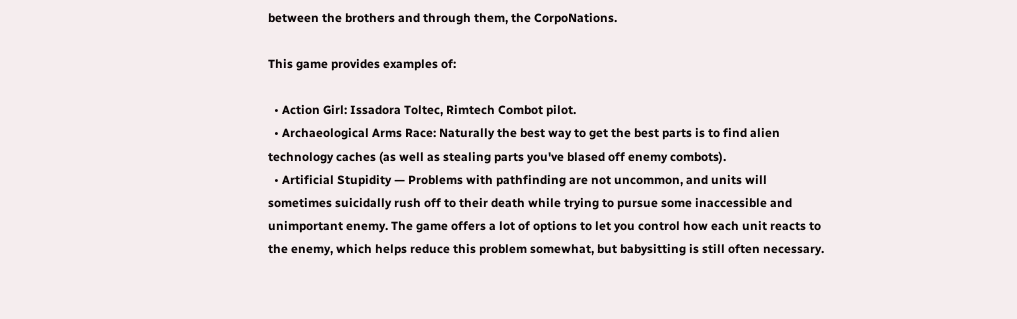between the brothers and through them, the CorpoNations.

This game provides examples of:

  • Action Girl: Issadora Toltec, Rimtech Combot pilot.
  • Archaeological Arms Race: Naturally the best way to get the best parts is to find alien technology caches (as well as stealing parts you've blased off enemy combots).
  • Artificial Stupidity — Problems with pathfinding are not uncommon, and units will sometimes suicidally rush off to their death while trying to pursue some inaccessible and unimportant enemy. The game offers a lot of options to let you control how each unit reacts to the enemy, which helps reduce this problem somewhat, but babysitting is still often necessary.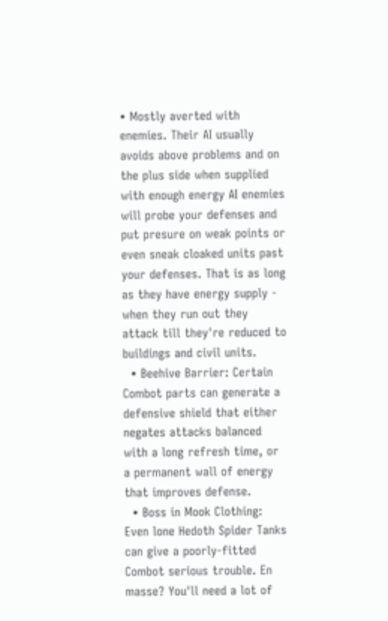• Mostly averted with enemies. Their AI usually avoids above problems and on the plus side when supplied with enough energy AI enemies will probe your defenses and put presure on weak points or even sneak cloaked units past your defenses. That is as long as they have energy supply - when they run out they attack till they're reduced to buildings and civil units.
  • Beehive Barrier: Certain Combot parts can generate a defensive shield that either negates attacks balanced with a long refresh time, or a permanent wall of energy that improves defense.
  • Boss in Mook Clothing: Even lone Hedoth Spider Tanks can give a poorly-fitted Combot serious trouble. En masse? You'll need a lot of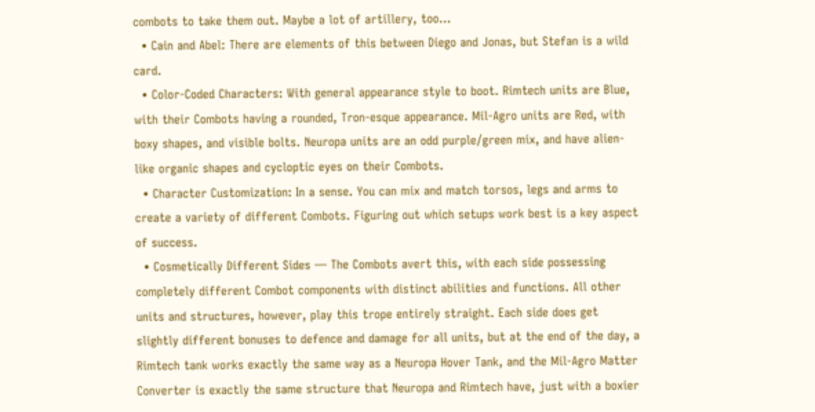combots to take them out. Maybe a lot of artillery, too...
  • Cain and Abel: There are elements of this between Diego and Jonas, but Stefan is a wild card.
  • Color-Coded Characters: With general appearance style to boot. Rimtech units are Blue, with their Combots having a rounded, Tron-esque appearance. Mil-Agro units are Red, with boxy shapes, and visible bolts. Neuropa units are an odd purple/green mix, and have alien-like organic shapes and cycloptic eyes on their Combots.
  • Character Customization: In a sense. You can mix and match torsos, legs and arms to create a variety of different Combots. Figuring out which setups work best is a key aspect of success.
  • Cosmetically Different Sides — The Combots avert this, with each side possessing completely different Combot components with distinct abilities and functions. All other units and structures, however, play this trope entirely straight. Each side does get slightly different bonuses to defence and damage for all units, but at the end of the day, a Rimtech tank works exactly the same way as a Neuropa Hover Tank, and the Mil-Agro Matter Converter is exactly the same structure that Neuropa and Rimtech have, just with a boxier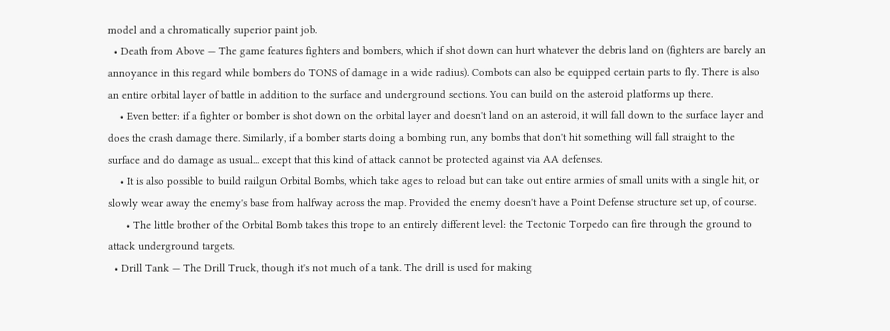model and a chromatically superior paint job.
  • Death from Above — The game features fighters and bombers, which if shot down can hurt whatever the debris land on (fighters are barely an annoyance in this regard while bombers do TONS of damage in a wide radius). Combots can also be equipped certain parts to fly. There is also an entire orbital layer of battle in addition to the surface and underground sections. You can build on the asteroid platforms up there.
    • Even better: if a fighter or bomber is shot down on the orbital layer and doesn't land on an asteroid, it will fall down to the surface layer and does the crash damage there. Similarly, if a bomber starts doing a bombing run, any bombs that don't hit something will fall straight to the surface and do damage as usual... except that this kind of attack cannot be protected against via AA defenses.
    • It is also possible to build railgun Orbital Bombs, which take ages to reload but can take out entire armies of small units with a single hit, or slowly wear away the enemy's base from halfway across the map. Provided the enemy doesn't have a Point Defense structure set up, of course.
      • The little brother of the Orbital Bomb takes this trope to an entirely different level: the Tectonic Torpedo can fire through the ground to attack underground targets.
  • Drill Tank — The Drill Truck, though it's not much of a tank. The drill is used for making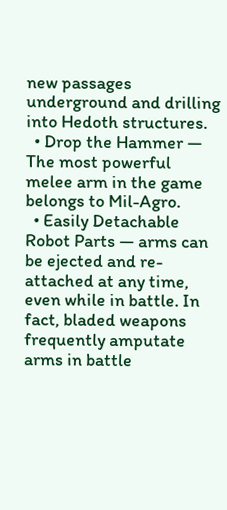new passages underground and drilling into Hedoth structures.
  • Drop the Hammer — The most powerful melee arm in the game belongs to Mil-Agro.
  • Easily Detachable Robot Parts — arms can be ejected and re-attached at any time, even while in battle. In fact, bladed weapons frequently amputate arms in battle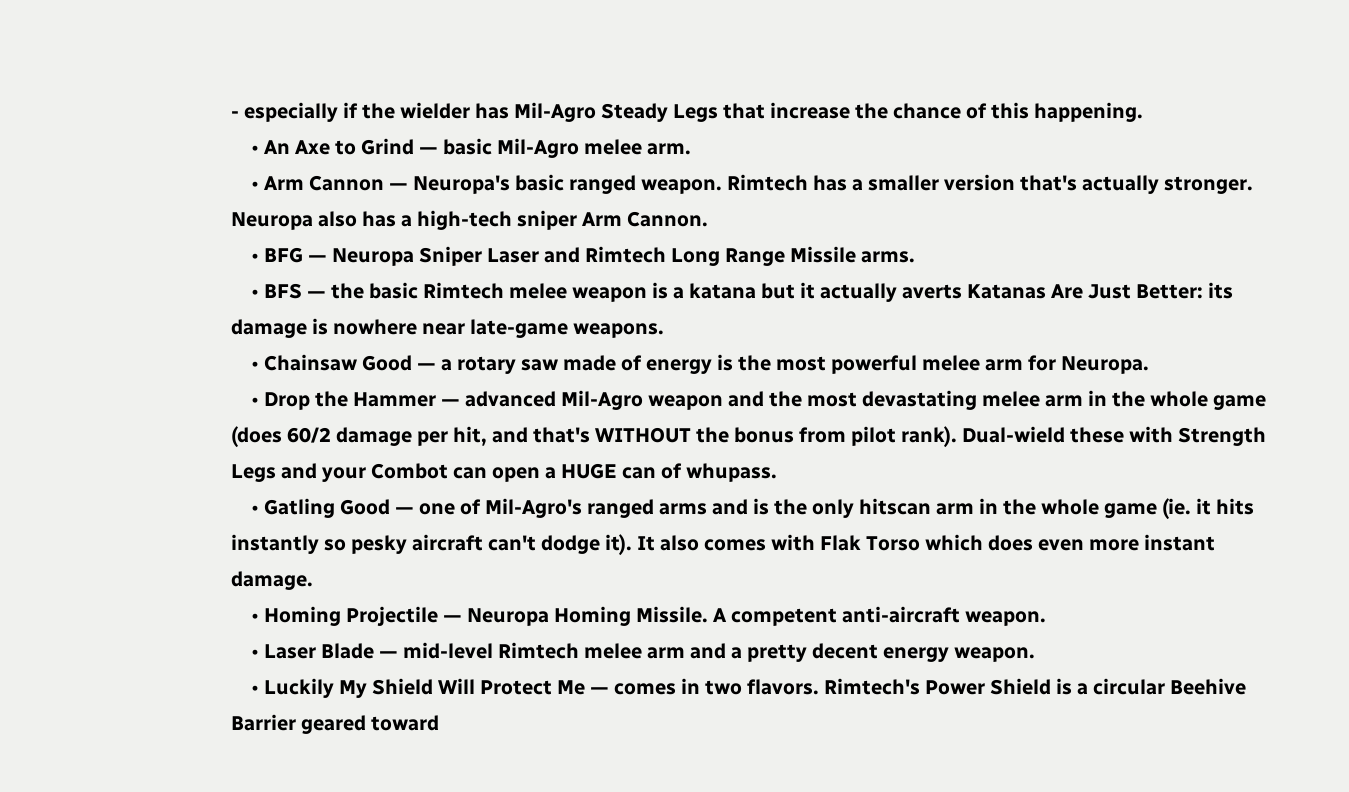- especially if the wielder has Mil-Agro Steady Legs that increase the chance of this happening.
    • An Axe to Grind — basic Mil-Agro melee arm.
    • Arm Cannon — Neuropa's basic ranged weapon. Rimtech has a smaller version that's actually stronger. Neuropa also has a high-tech sniper Arm Cannon.
    • BFG — Neuropa Sniper Laser and Rimtech Long Range Missile arms.
    • BFS — the basic Rimtech melee weapon is a katana but it actually averts Katanas Are Just Better: its damage is nowhere near late-game weapons.
    • Chainsaw Good — a rotary saw made of energy is the most powerful melee arm for Neuropa.
    • Drop the Hammer — advanced Mil-Agro weapon and the most devastating melee arm in the whole game (does 60/2 damage per hit, and that's WITHOUT the bonus from pilot rank). Dual-wield these with Strength Legs and your Combot can open a HUGE can of whupass.
    • Gatling Good — one of Mil-Agro's ranged arms and is the only hitscan arm in the whole game (ie. it hits instantly so pesky aircraft can't dodge it). It also comes with Flak Torso which does even more instant damage.
    • Homing Projectile — Neuropa Homing Missile. A competent anti-aircraft weapon.
    • Laser Blade — mid-level Rimtech melee arm and a pretty decent energy weapon.
    • Luckily My Shield Will Protect Me — comes in two flavors. Rimtech's Power Shield is a circular Beehive Barrier geared toward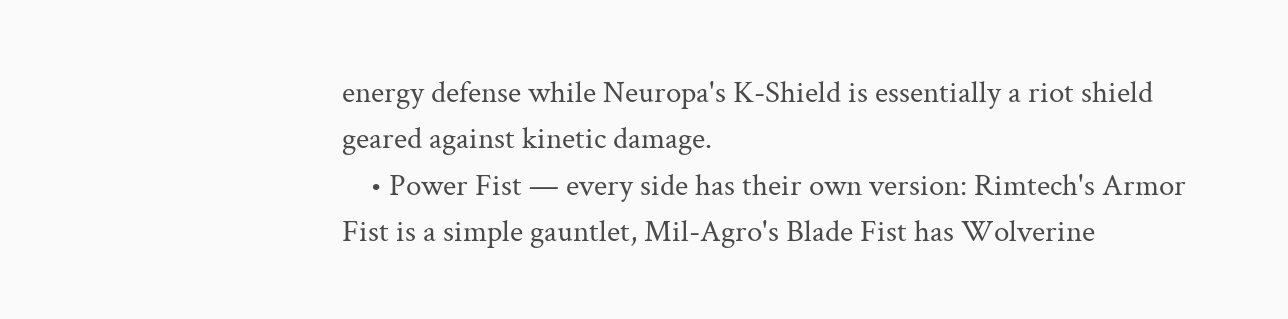energy defense while Neuropa's K-Shield is essentially a riot shield geared against kinetic damage.
    • Power Fist — every side has their own version: Rimtech's Armor Fist is a simple gauntlet, Mil-Agro's Blade Fist has Wolverine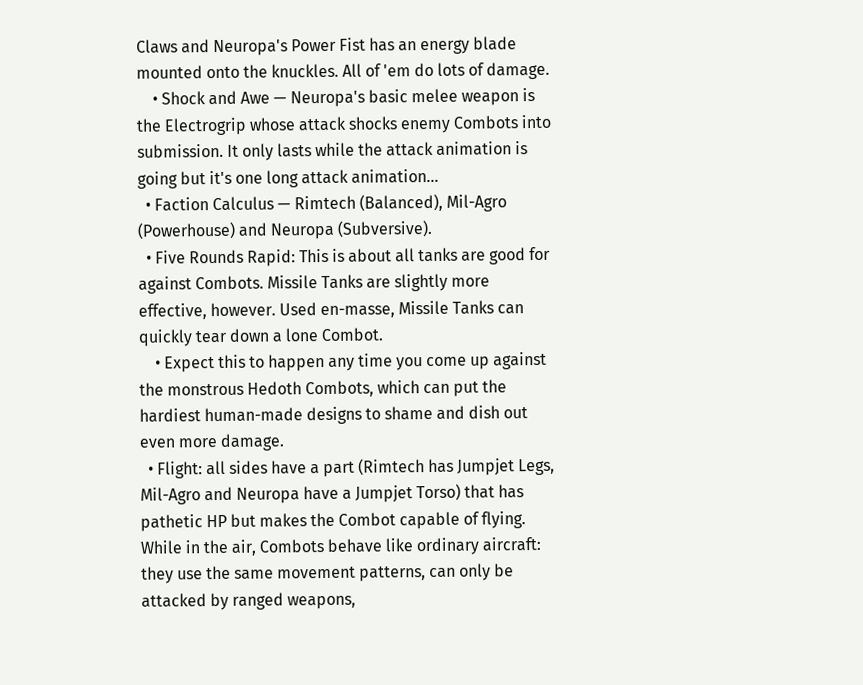Claws and Neuropa's Power Fist has an energy blade mounted onto the knuckles. All of 'em do lots of damage.
    • Shock and Awe — Neuropa's basic melee weapon is the Electrogrip whose attack shocks enemy Combots into submission. It only lasts while the attack animation is going but it's one long attack animation...
  • Faction Calculus — Rimtech (Balanced), Mil-Agro (Powerhouse) and Neuropa (Subversive).
  • Five Rounds Rapid: This is about all tanks are good for against Combots. Missile Tanks are slightly more effective, however. Used en-masse, Missile Tanks can quickly tear down a lone Combot.
    • Expect this to happen any time you come up against the monstrous Hedoth Combots, which can put the hardiest human-made designs to shame and dish out even more damage.
  • Flight: all sides have a part (Rimtech has Jumpjet Legs, Mil-Agro and Neuropa have a Jumpjet Torso) that has pathetic HP but makes the Combot capable of flying. While in the air, Combots behave like ordinary aircraft: they use the same movement patterns, can only be attacked by ranged weapons,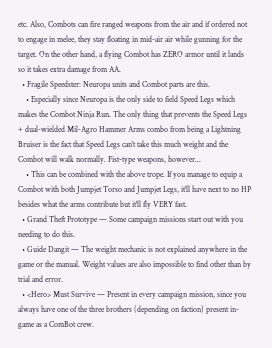etc. Also, Combots can fire ranged weapons from the air and if ordered not to engage in melee, they stay floating in mid-air air while gunning for the target. On the other hand, a flying Combot has ZERO armor until it lands so it takes extra damage from AA.
  • Fragile Speedster: Neuropa units and Combot parts are this.
    • Especially since Neuropa is the only side to field Speed Legs which makes the Combot Ninja Run. The only thing that prevents the Speed Legs + dual-wielded Mil-Agro Hammer Arms combo from being a Lightning Bruiser is the fact that Speed Legs can't take this much weight and the Combot will walk normally. Fist-type weapons, however...
    • This can be combined with the above trope. If you manage to equip a Combot with both Jumpjet Torso and Jumpjet Legs, it'll have next to no HP besides what the arms contribute but it'll fly VERY fast.
  • Grand Theft Prototype — Some campaign missions start out with you needing to do this.
  • Guide Dangit — The weight mechanic is not explained anywhere in the game or the manual. Weight values are also impossible to find other than by trial and error.
  • <Hero> Must Survive — Present in every campaign mission, since you always have one of the three brothers (depending on faction) present in-game as a ComBot crew.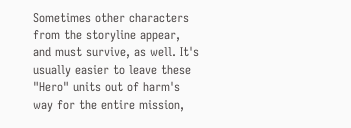Sometimes other characters from the storyline appear, and must survive, as well. It's usually easier to leave these "Hero" units out of harm's way for the entire mission,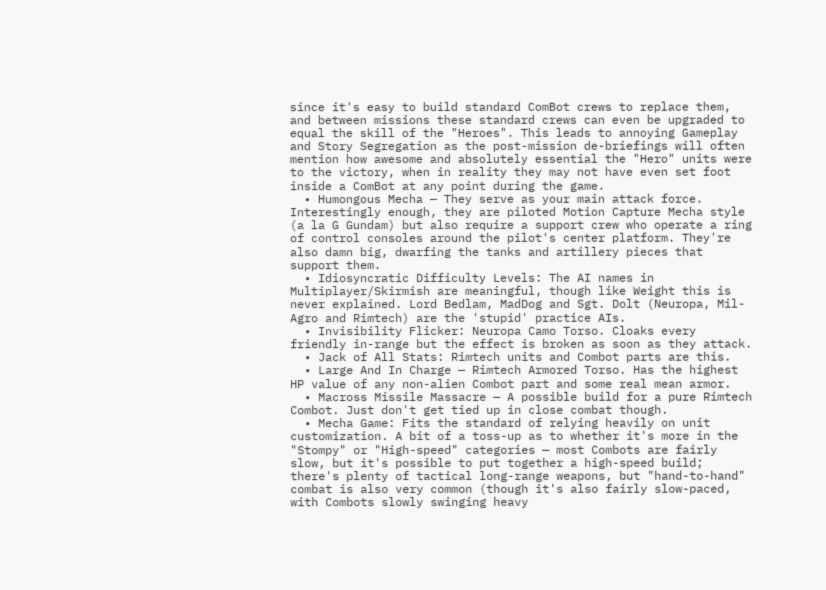since it's easy to build standard ComBot crews to replace them, and between missions these standard crews can even be upgraded to equal the skill of the "Heroes". This leads to annoying Gameplay and Story Segregation as the post-mission de-briefings will often mention how awesome and absolutely essential the "Hero" units were to the victory, when in reality they may not have even set foot inside a ComBot at any point during the game.
  • Humongous Mecha — They serve as your main attack force. Interestingly enough, they are piloted Motion Capture Mecha style (a la G Gundam) but also require a support crew who operate a ring of control consoles around the pilot's center platform. They're also damn big, dwarfing the tanks and artillery pieces that support them.
  • Idiosyncratic Difficulty Levels: The AI names in Multiplayer/Skirmish are meaningful, though like Weight this is never explained. Lord Bedlam, MadDog and Sgt. Dolt (Neuropa, Mil-Agro and Rimtech) are the 'stupid' practice AIs.
  • Invisibility Flicker: Neuropa Camo Torso. Cloaks every friendly in-range but the effect is broken as soon as they attack.
  • Jack of All Stats: Rimtech units and Combot parts are this.
  • Large And In Charge — Rimtech Armored Torso. Has the highest HP value of any non-alien Combot part and some real mean armor.
  • Macross Missile Massacre — A possible build for a pure Rimtech Combot. Just don't get tied up in close combat though.
  • Mecha Game: Fits the standard of relying heavily on unit customization. A bit of a toss-up as to whether it's more in the "Stompy" or "High-speed" categories — most Combots are fairly slow, but it's possible to put together a high-speed build; there's plenty of tactical long-range weapons, but "hand-to-hand" combat is also very common (though it's also fairly slow-paced, with Combots slowly swinging heavy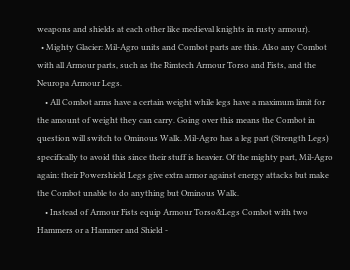weapons and shields at each other like medieval knights in rusty armour).
  • Mighty Glacier: Mil-Agro units and Combot parts are this. Also any Combot with all Armour parts, such as the Rimtech Armour Torso and Fists, and the Neuropa Armour Legs.
    • All Combot arms have a certain weight while legs have a maximum limit for the amount of weight they can carry. Going over this means the Combot in question will switch to Ominous Walk. Mil-Agro has a leg part (Strength Legs) specifically to avoid this since their stuff is heavier. Of the mighty part, Mil-Agro again: their Powershield Legs give extra armor against energy attacks but make the Combot unable to do anything but Ominous Walk.
    • Instead of Armour Fists equip Armour Torso&Legs Combot with two Hammers or a Hammer and Shield -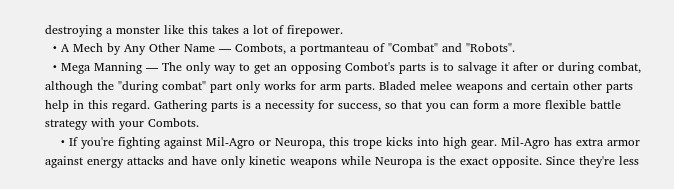destroying a monster like this takes a lot of firepower.
  • A Mech by Any Other Name — Combots, a portmanteau of "Combat" and "Robots".
  • Mega Manning — The only way to get an opposing Combot's parts is to salvage it after or during combat, although the "during combat" part only works for arm parts. Bladed melee weapons and certain other parts help in this regard. Gathering parts is a necessity for success, so that you can form a more flexible battle strategy with your Combots.
    • If you're fighting against Mil-Agro or Neuropa, this trope kicks into high gear. Mil-Agro has extra armor against energy attacks and have only kinetic weapons while Neuropa is the exact opposite. Since they're less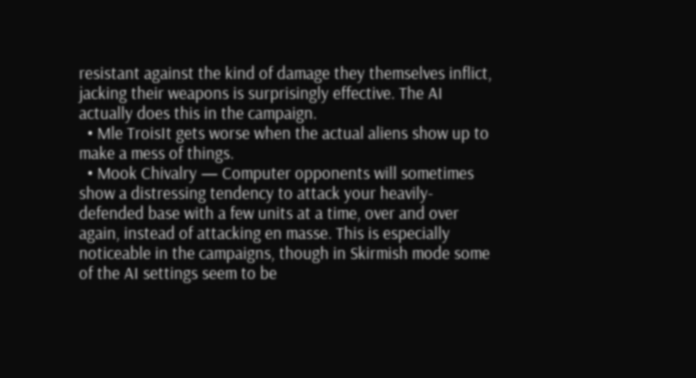resistant against the kind of damage they themselves inflict, jacking their weapons is surprisingly effective. The AI actually does this in the campaign.
  • Mle TroisIt gets worse when the actual aliens show up to make a mess of things.
  • Mook Chivalry — Computer opponents will sometimes show a distressing tendency to attack your heavily-defended base with a few units at a time, over and over again, instead of attacking en masse. This is especially noticeable in the campaigns, though in Skirmish mode some of the AI settings seem to be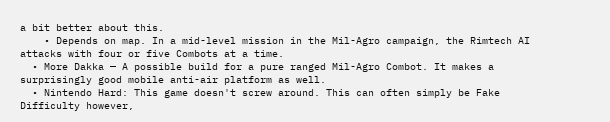a bit better about this.
    • Depends on map. In a mid-level mission in the Mil-Agro campaign, the Rimtech AI attacks with four or five Combots at a time.
  • More Dakka — A possible build for a pure ranged Mil-Agro Combot. It makes a surprisingly good mobile anti-air platform as well.
  • Nintendo Hard: This game doesn't screw around. This can often simply be Fake Difficulty however,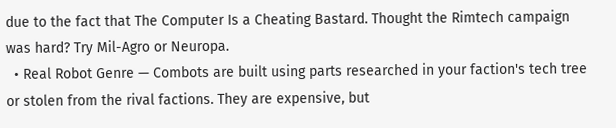due to the fact that The Computer Is a Cheating Bastard. Thought the Rimtech campaign was hard? Try Mil-Agro or Neuropa.
  • Real Robot Genre — Combots are built using parts researched in your faction's tech tree or stolen from the rival factions. They are expensive, but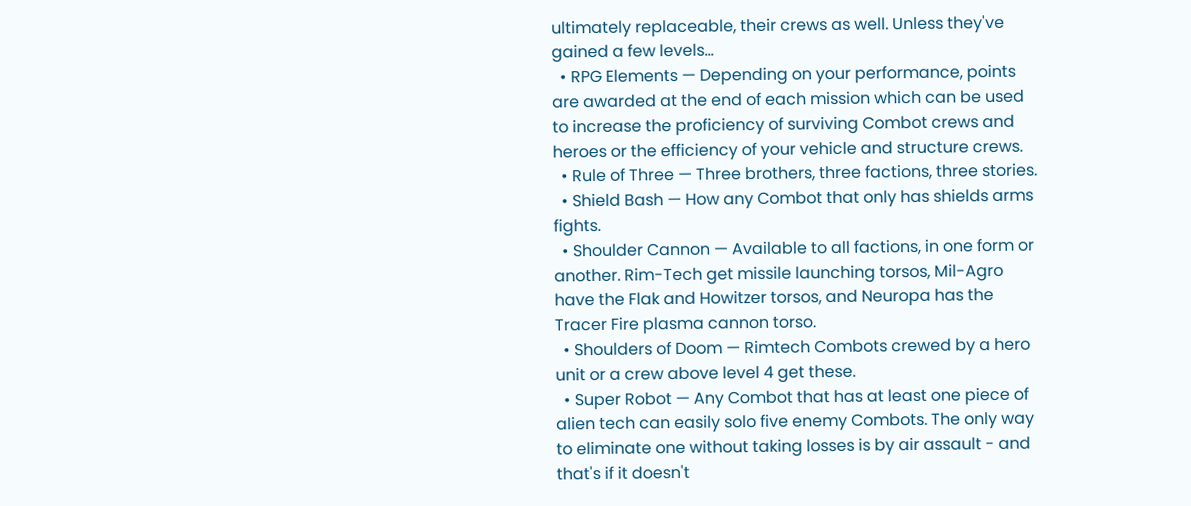ultimately replaceable, their crews as well. Unless they've gained a few levels...
  • RPG Elements — Depending on your performance, points are awarded at the end of each mission which can be used to increase the proficiency of surviving Combot crews and heroes or the efficiency of your vehicle and structure crews.
  • Rule of Three — Three brothers, three factions, three stories.
  • Shield Bash — How any Combot that only has shields arms fights.
  • Shoulder Cannon — Available to all factions, in one form or another. Rim-Tech get missile launching torsos, Mil-Agro have the Flak and Howitzer torsos, and Neuropa has the Tracer Fire plasma cannon torso.
  • Shoulders of Doom — Rimtech Combots crewed by a hero unit or a crew above level 4 get these.
  • Super Robot — Any Combot that has at least one piece of alien tech can easily solo five enemy Combots. The only way to eliminate one without taking losses is by air assault - and that's if it doesn't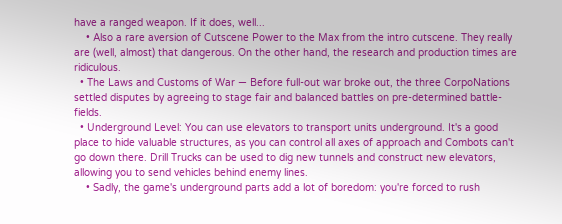have a ranged weapon. If it does, well...
    • Also a rare aversion of Cutscene Power to the Max from the intro cutscene. They really are (well, almost) that dangerous. On the other hand, the research and production times are ridiculous.
  • The Laws and Customs of War — Before full-out war broke out, the three CorpoNations settled disputes by agreeing to stage fair and balanced battles on pre-determined battle-fields.
  • Underground Level: You can use elevators to transport units underground. It's a good place to hide valuable structures, as you can control all axes of approach and Combots can't go down there. Drill Trucks can be used to dig new tunnels and construct new elevators, allowing you to send vehicles behind enemy lines.
    • Sadly, the game's underground parts add a lot of boredom: you're forced to rush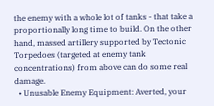the enemy with a whole lot of tanks - that take a proportionally long time to build. On the other hand, massed artillery supported by Tectonic Torpedoes (targeted at enemy tank concentrations) from above can do some real damage.
  • Unusable Enemy Equipment: Averted, your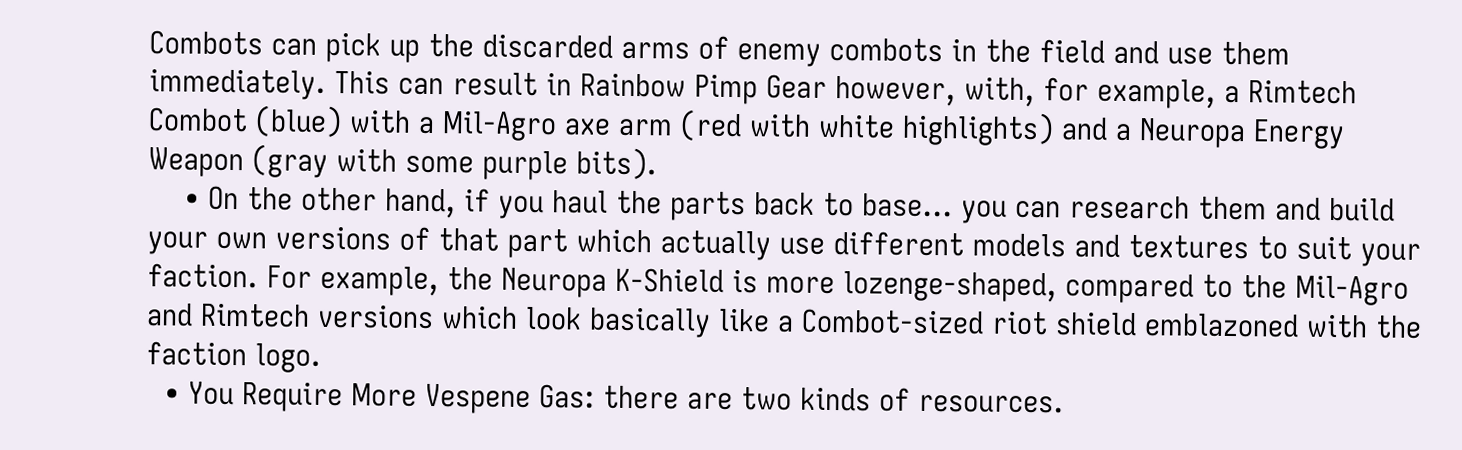Combots can pick up the discarded arms of enemy combots in the field and use them immediately. This can result in Rainbow Pimp Gear however, with, for example, a Rimtech Combot (blue) with a Mil-Agro axe arm (red with white highlights) and a Neuropa Energy Weapon (gray with some purple bits).
    • On the other hand, if you haul the parts back to base... you can research them and build your own versions of that part which actually use different models and textures to suit your faction. For example, the Neuropa K-Shield is more lozenge-shaped, compared to the Mil-Agro and Rimtech versions which look basically like a Combot-sized riot shield emblazoned with the faction logo.
  • You Require More Vespene Gas: there are two kinds of resources.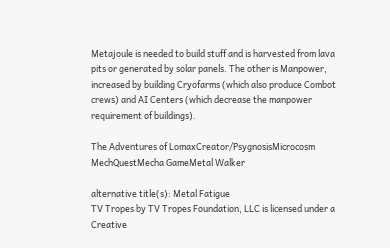Metajoule is needed to build stuff and is harvested from lava pits or generated by solar panels. The other is Manpower, increased by building Cryofarms (which also produce Combot crews) and AI Centers (which decrease the manpower requirement of buildings).

The Adventures of LomaxCreator/PsygnosisMicrocosm
MechQuestMecha GameMetal Walker

alternative title(s): Metal Fatigue
TV Tropes by TV Tropes Foundation, LLC is licensed under a Creative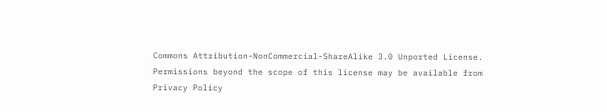Commons Attribution-NonCommercial-ShareAlike 3.0 Unported License.
Permissions beyond the scope of this license may be available from
Privacy Policy